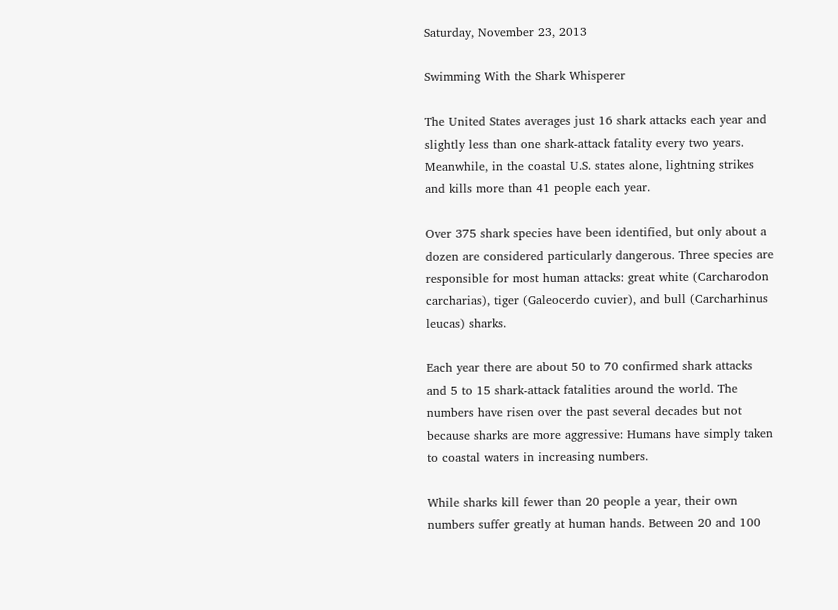Saturday, November 23, 2013

Swimming With the Shark Whisperer

The United States averages just 16 shark attacks each year and slightly less than one shark-attack fatality every two years. Meanwhile, in the coastal U.S. states alone, lightning strikes and kills more than 41 people each year.

Over 375 shark species have been identified, but only about a dozen are considered particularly dangerous. Three species are responsible for most human attacks: great white (Carcharodon carcharias), tiger (Galeocerdo cuvier), and bull (Carcharhinus leucas) sharks.

Each year there are about 50 to 70 confirmed shark attacks and 5 to 15 shark-attack fatalities around the world. The numbers have risen over the past several decades but not because sharks are more aggressive: Humans have simply taken to coastal waters in increasing numbers.

While sharks kill fewer than 20 people a year, their own numbers suffer greatly at human hands. Between 20 and 100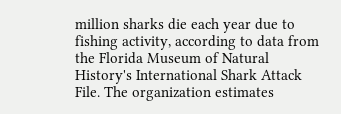million sharks die each year due to fishing activity, according to data from the Florida Museum of Natural History's International Shark Attack File. The organization estimates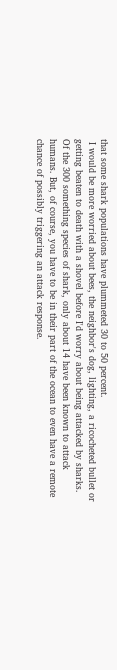that some shark populations have plummeted 30 to 50 percent.
 I would be more worried about bees, the neighbor's dog, lighting, a ricocheted bullet or getting beaten to death with a shovel before I'd worry about being attacked by sharks. Of the 300 something species of shark, only about 14 have been known to attack humans. But, of course, you have to be in their part of the ocean to even have a remote chance of possibly triggering an attack response.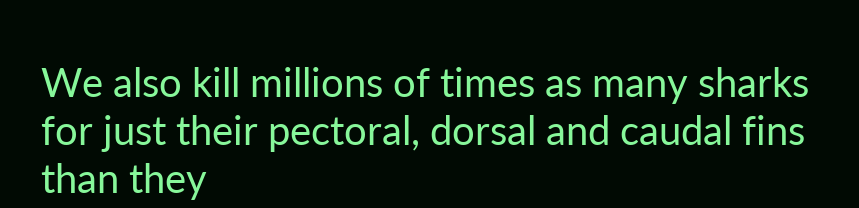We also kill millions of times as many sharks for just their pectoral, dorsal and caudal fins than they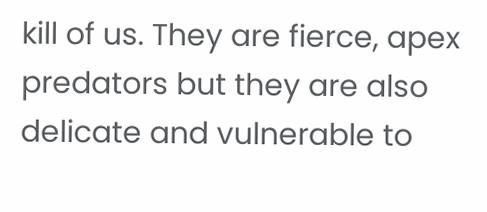kill of us. They are fierce, apex predators but they are also delicate and vulnerable to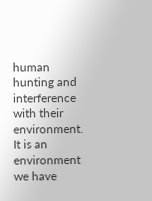human hunting and interference with their environment. It is an environment we have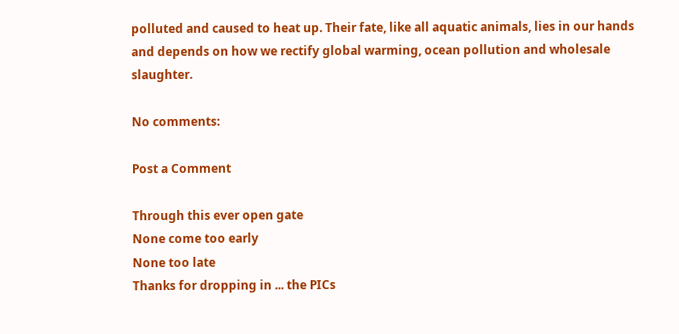polluted and caused to heat up. Their fate, like all aquatic animals, lies in our hands and depends on how we rectify global warming, ocean pollution and wholesale slaughter.

No comments:

Post a Comment

Through this ever open gate
None come too early
None too late
Thanks for dropping in ... the PICs